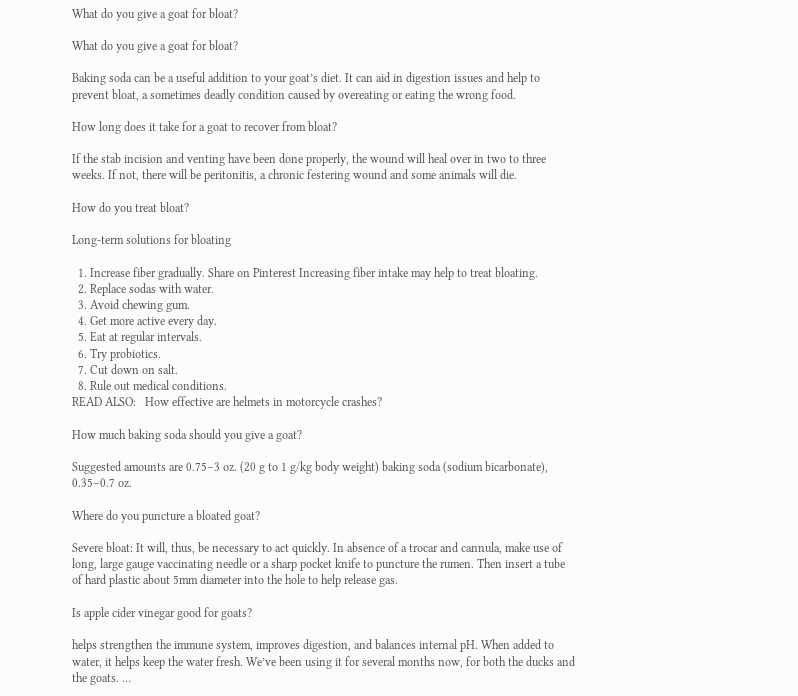What do you give a goat for bloat?

What do you give a goat for bloat?

Baking soda can be a useful addition to your goat’s diet. It can aid in digestion issues and help to prevent bloat, a sometimes deadly condition caused by overeating or eating the wrong food.

How long does it take for a goat to recover from bloat?

If the stab incision and venting have been done properly, the wound will heal over in two to three weeks. If not, there will be peritonitis, a chronic festering wound and some animals will die.

How do you treat bloat?

Long-term solutions for bloating

  1. Increase fiber gradually. Share on Pinterest Increasing fiber intake may help to treat bloating.
  2. Replace sodas with water.
  3. Avoid chewing gum.
  4. Get more active every day.
  5. Eat at regular intervals.
  6. Try probiotics.
  7. Cut down on salt.
  8. Rule out medical conditions.
READ ALSO:   How effective are helmets in motorcycle crashes?

How much baking soda should you give a goat?

Suggested amounts are 0.75–3 oz. (20 g to 1 g/kg body weight) baking soda (sodium bicarbonate), 0.35–0.7 oz.

Where do you puncture a bloated goat?

Severe bloat: It will, thus, be necessary to act quickly. In absence of a trocar and cannula, make use of long, large gauge vaccinating needle or a sharp pocket knife to puncture the rumen. Then insert a tube of hard plastic about 5mm diameter into the hole to help release gas.

Is apple cider vinegar good for goats?

helps strengthen the immune system, improves digestion, and balances internal pH. When added to water, it helps keep the water fresh. We’ve been using it for several months now, for both the ducks and the goats. …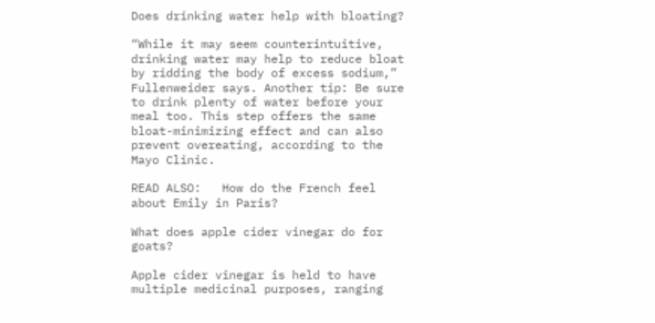Does drinking water help with bloating?

“While it may seem counterintuitive, drinking water may help to reduce bloat by ridding the body of excess sodium,” Fullenweider says. Another tip: Be sure to drink plenty of water before your meal too. This step offers the same bloat-minimizing effect and can also prevent overeating, according to the Mayo Clinic.

READ ALSO:   How do the French feel about Emily in Paris?

What does apple cider vinegar do for goats?

Apple cider vinegar is held to have multiple medicinal purposes, ranging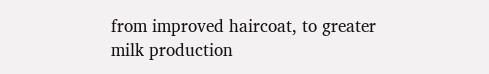from improved haircoat, to greater milk production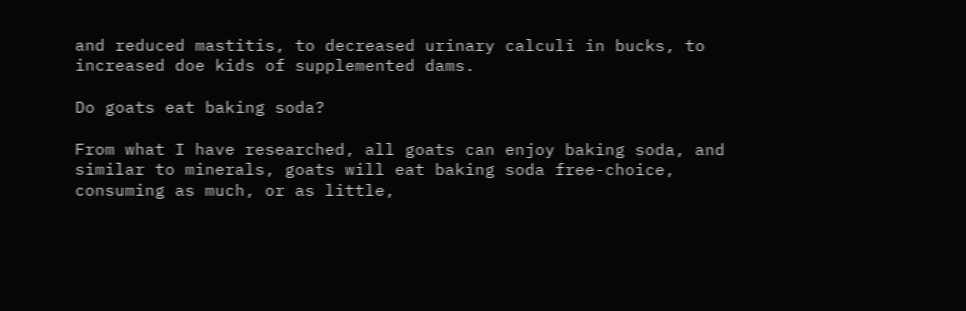and reduced mastitis, to decreased urinary calculi in bucks, to increased doe kids of supplemented dams.

Do goats eat baking soda?

From what I have researched, all goats can enjoy baking soda, and similar to minerals, goats will eat baking soda free-choice, consuming as much, or as little,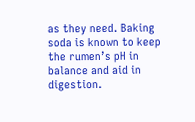as they need. Baking soda is known to keep the rumen’s pH in balance and aid in digestion.